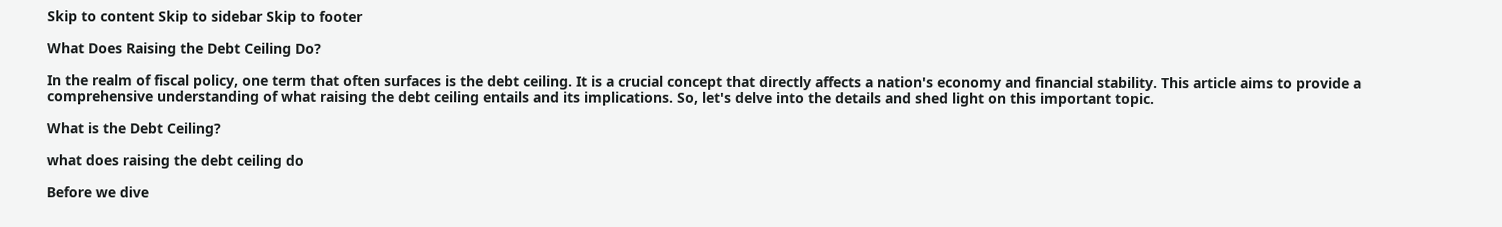Skip to content Skip to sidebar Skip to footer

What Does Raising the Debt Ceiling Do?

In the realm of fiscal policy, one term that often surfaces is the debt ceiling. It is a crucial concept that directly affects a nation's economy and financial stability. This article aims to provide a comprehensive understanding of what raising the debt ceiling entails and its implications. So, let's delve into the details and shed light on this important topic.

What is the Debt Ceiling?

what does raising the debt ceiling do

Before we dive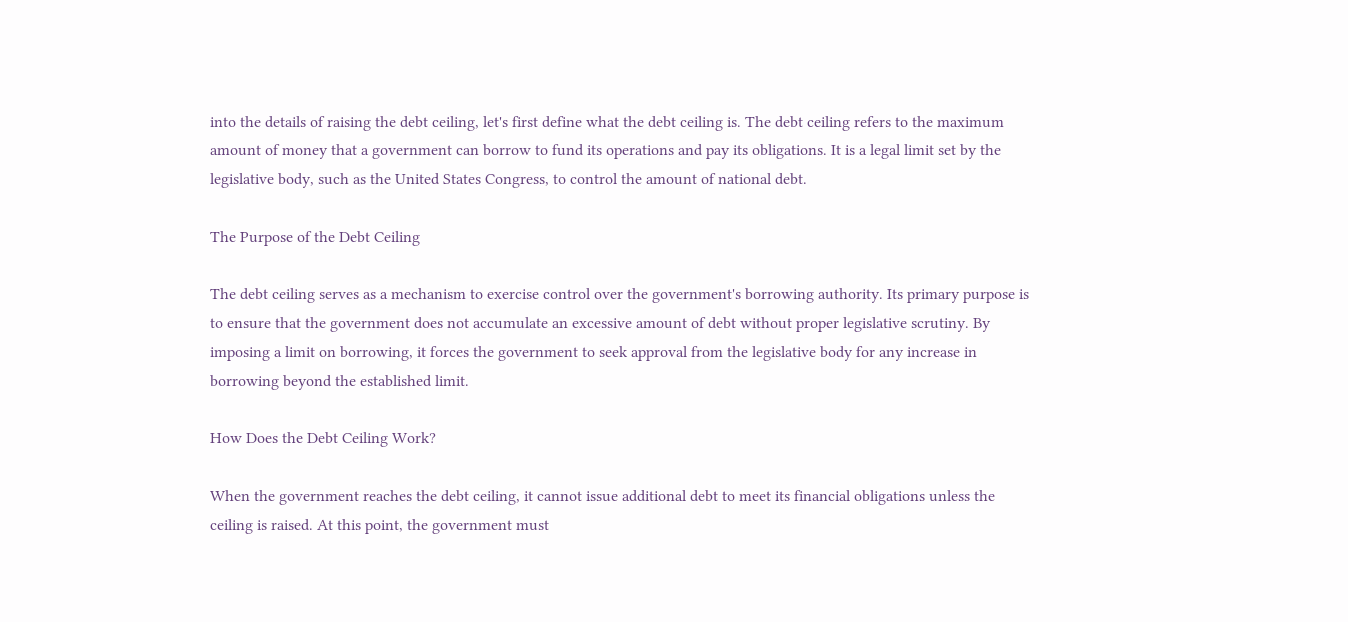into the details of raising the debt ceiling, let's first define what the debt ceiling is. The debt ceiling refers to the maximum amount of money that a government can borrow to fund its operations and pay its obligations. It is a legal limit set by the legislative body, such as the United States Congress, to control the amount of national debt.

The Purpose of the Debt Ceiling

The debt ceiling serves as a mechanism to exercise control over the government's borrowing authority. Its primary purpose is to ensure that the government does not accumulate an excessive amount of debt without proper legislative scrutiny. By imposing a limit on borrowing, it forces the government to seek approval from the legislative body for any increase in borrowing beyond the established limit.

How Does the Debt Ceiling Work?

When the government reaches the debt ceiling, it cannot issue additional debt to meet its financial obligations unless the ceiling is raised. At this point, the government must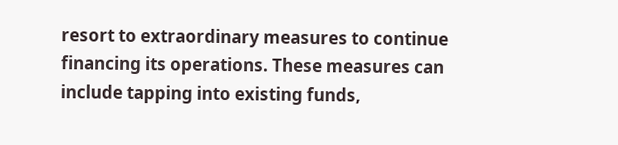resort to extraordinary measures to continue financing its operations. These measures can include tapping into existing funds,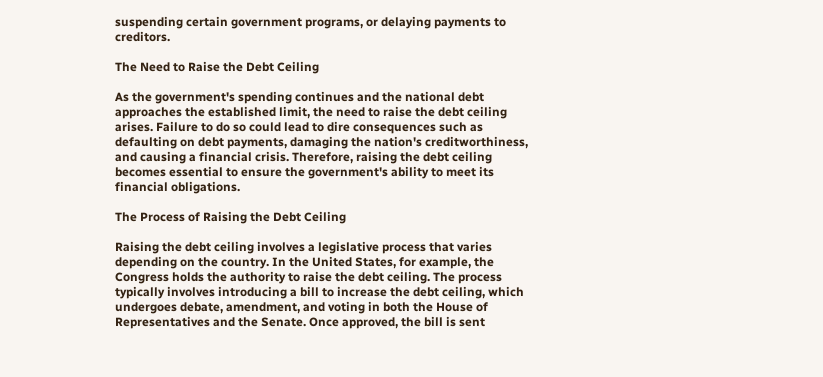suspending certain government programs, or delaying payments to creditors.

The Need to Raise the Debt Ceiling

As the government's spending continues and the national debt approaches the established limit, the need to raise the debt ceiling arises. Failure to do so could lead to dire consequences such as defaulting on debt payments, damaging the nation's creditworthiness, and causing a financial crisis. Therefore, raising the debt ceiling becomes essential to ensure the government's ability to meet its financial obligations.

The Process of Raising the Debt Ceiling

Raising the debt ceiling involves a legislative process that varies depending on the country. In the United States, for example, the Congress holds the authority to raise the debt ceiling. The process typically involves introducing a bill to increase the debt ceiling, which undergoes debate, amendment, and voting in both the House of Representatives and the Senate. Once approved, the bill is sent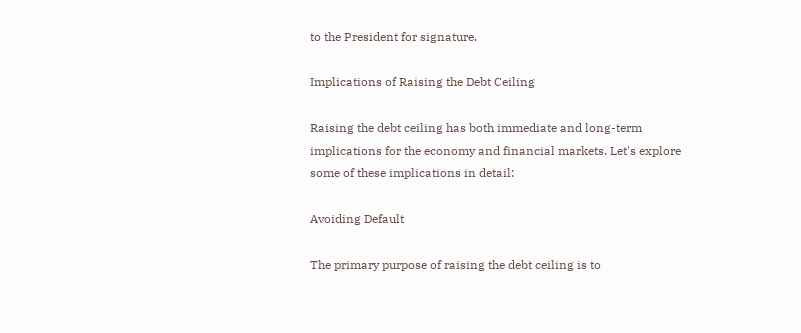to the President for signature.

Implications of Raising the Debt Ceiling

Raising the debt ceiling has both immediate and long-term implications for the economy and financial markets. Let's explore some of these implications in detail:

Avoiding Default

The primary purpose of raising the debt ceiling is to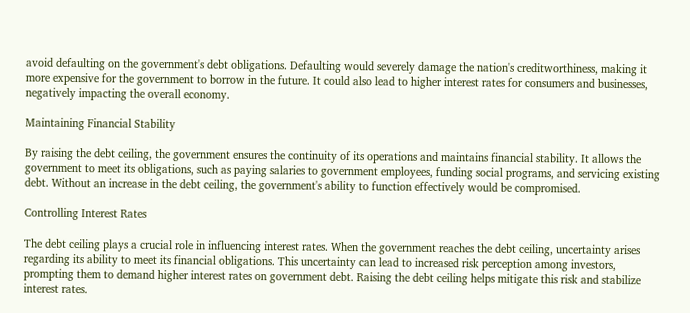avoid defaulting on the government's debt obligations. Defaulting would severely damage the nation's creditworthiness, making it more expensive for the government to borrow in the future. It could also lead to higher interest rates for consumers and businesses, negatively impacting the overall economy.

Maintaining Financial Stability

By raising the debt ceiling, the government ensures the continuity of its operations and maintains financial stability. It allows the government to meet its obligations, such as paying salaries to government employees, funding social programs, and servicing existing debt. Without an increase in the debt ceiling, the government's ability to function effectively would be compromised.

Controlling Interest Rates

The debt ceiling plays a crucial role in influencing interest rates. When the government reaches the debt ceiling, uncertainty arises regarding its ability to meet its financial obligations. This uncertainty can lead to increased risk perception among investors, prompting them to demand higher interest rates on government debt. Raising the debt ceiling helps mitigate this risk and stabilize interest rates.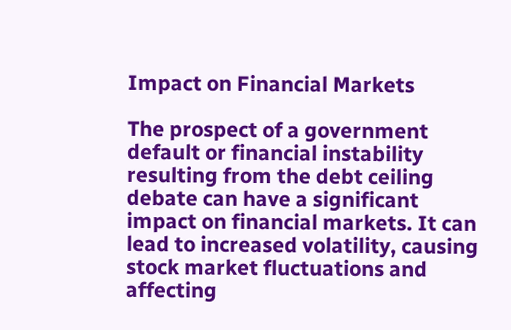Impact on Financial Markets

The prospect of a government default or financial instability resulting from the debt ceiling debate can have a significant impact on financial markets. It can lead to increased volatility, causing stock market fluctuations and affecting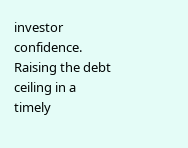investor confidence. Raising the debt ceiling in a timely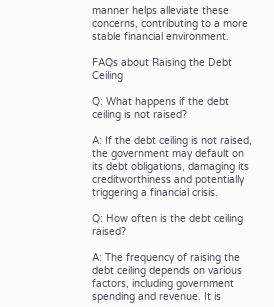manner helps alleviate these concerns, contributing to a more stable financial environment.

FAQs about Raising the Debt Ceiling

Q: What happens if the debt ceiling is not raised?

A: If the debt ceiling is not raised, the government may default on its debt obligations, damaging its creditworthiness and potentially triggering a financial crisis.

Q: How often is the debt ceiling raised?

A: The frequency of raising the debt ceiling depends on various factors, including government spending and revenue. It is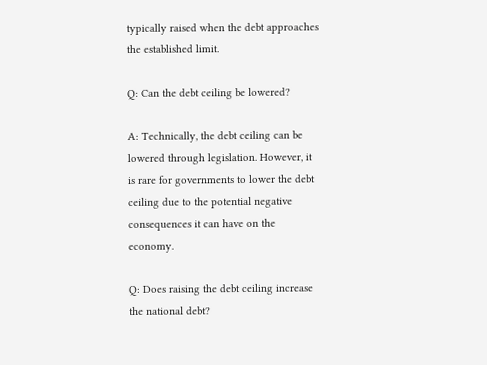typically raised when the debt approaches the established limit.

Q: Can the debt ceiling be lowered?

A: Technically, the debt ceiling can be lowered through legislation. However, it is rare for governments to lower the debt ceiling due to the potential negative consequences it can have on the economy.

Q: Does raising the debt ceiling increase the national debt?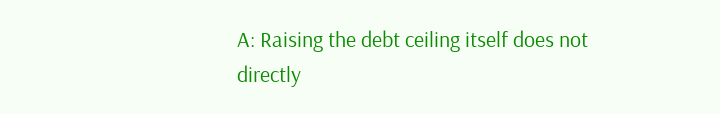A: Raising the debt ceiling itself does not directly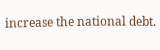increase the national debt.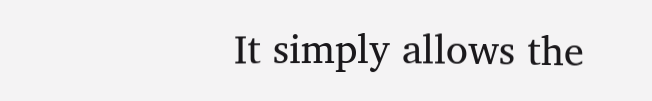It simply allows the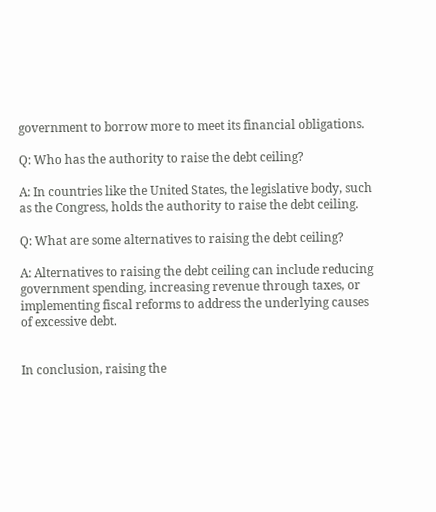government to borrow more to meet its financial obligations.

Q: Who has the authority to raise the debt ceiling?

A: In countries like the United States, the legislative body, such as the Congress, holds the authority to raise the debt ceiling.

Q: What are some alternatives to raising the debt ceiling?

A: Alternatives to raising the debt ceiling can include reducing government spending, increasing revenue through taxes, or implementing fiscal reforms to address the underlying causes of excessive debt.


In conclusion, raising the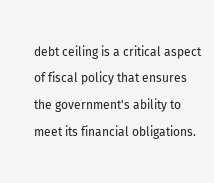debt ceiling is a critical aspect of fiscal policy that ensures the government's ability to meet its financial obligations.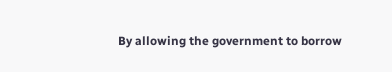By allowing the government to borrow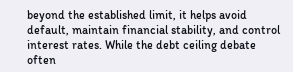beyond the established limit, it helps avoid default, maintain financial stability, and control interest rates. While the debt ceiling debate often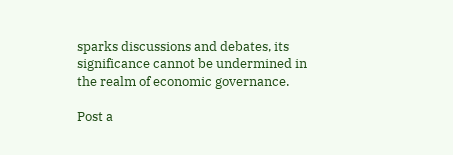sparks discussions and debates, its significance cannot be undermined in the realm of economic governance.

Post a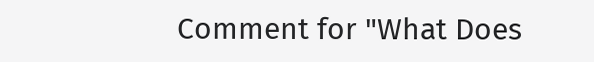Comment for "What Does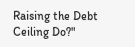Raising the Debt Ceiling Do?"